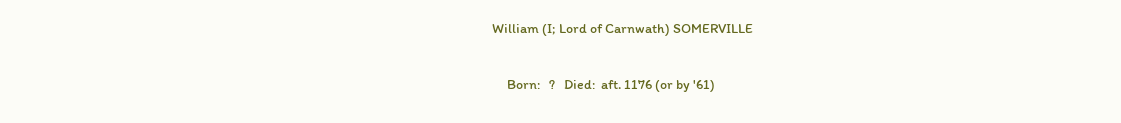William (I; Lord of Carnwath) SOMERVILLE

     Born:   ?   Died:  aft. 1176 (or by '61)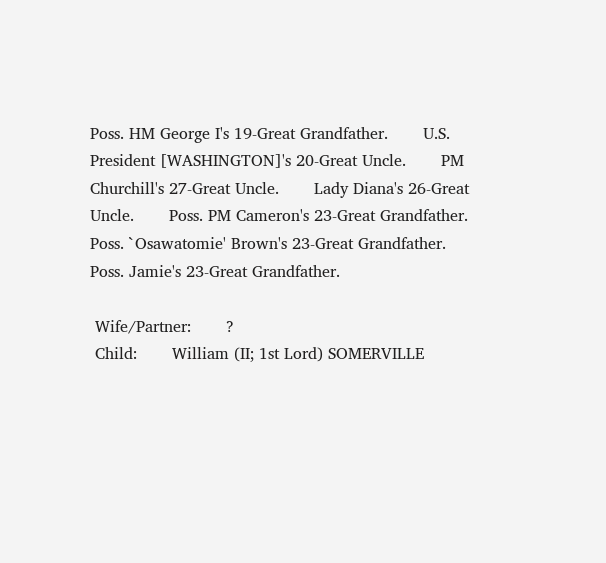Poss. HM George I's 19-Great Grandfather.       U.S. President [WASHINGTON]'s 20-Great Uncle.       PM Churchill's 27-Great Uncle.       Lady Diana's 26-Great Uncle.       Poss. PM Cameron's 23-Great Grandfather.       Poss. `Osawatomie' Brown's 23-Great Grandfather.       Poss. Jamie's 23-Great Grandfather.

 Wife/Partner:       ?
 Child:       William (II; 1st Lord) SOMERVILLE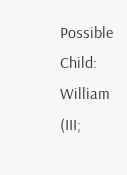Possible Child:       William (III;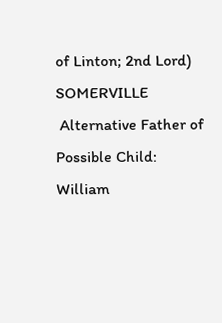of Linton; 2nd Lord) SOMERVILLE
 Alternative Father of Possible Child:       William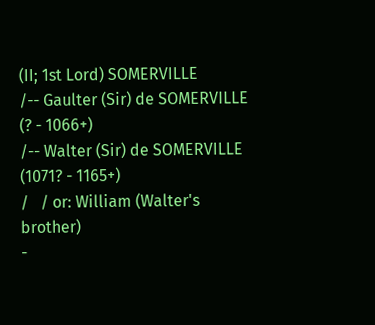(II; 1st Lord) SOMERVILLE
/-- Gaulter (Sir) de SOMERVILLE  (? - 1066+)
/-- Walter (Sir) de SOMERVILLE  (1071? - 1165+)
/   / or: William (Walter's brother)
-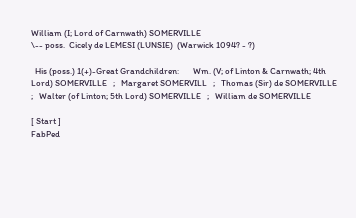William (I; Lord of Carnwath) SOMERVILLE
\-- poss.  Cicely de LEMESI (LUNSIE)  (Warwick 1094? - ?)

  His (poss.) 1(+)-Great Grandchildren:       Wm. (V; of Linton & Carnwath; 4th Lord) SOMERVILLE   ;   Margaret SOMERVILL   ;   Thomas (Sir) de SOMERVILLE   ;   Walter (of Linton; 5th Lord) SOMERVILLE   ;   William de SOMERVILLE

[ Start ]
FabPed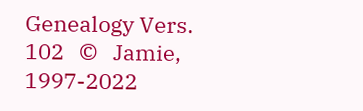Genealogy Vers. 102   ©   Jamie, 1997-2022